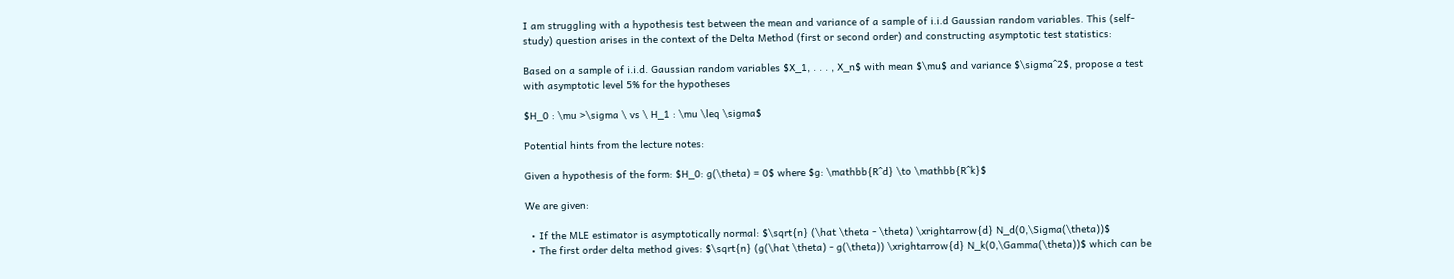I am struggling with a hypothesis test between the mean and variance of a sample of i.i.d Gaussian random variables. This (self-study) question arises in the context of the Delta Method (first or second order) and constructing asymptotic test statistics:

Based on a sample of i.i.d. Gaussian random variables $X_1, . . . , X_n$ with mean $\mu$ and variance $\sigma^2$, propose a test with asymptotic level 5% for the hypotheses

$H_0 : \mu >\sigma \ vs \ H_1 : \mu \leq \sigma$

Potential hints from the lecture notes:

Given a hypothesis of the form: $H_0: g(\theta) = 0$ where $g: \mathbb{R^d} \to \mathbb{R^k}$

We are given:

  • If the MLE estimator is asymptotically normal: $\sqrt{n} (\hat \theta - \theta) \xrightarrow{d} N_d(0,\Sigma(\theta))$
  • The first order delta method gives: $\sqrt{n} (g(\hat \theta) - g(\theta)) \xrightarrow{d} N_k(0,\Gamma(\theta))$ which can be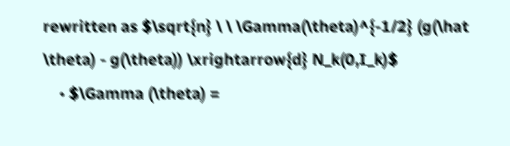rewritten as $\sqrt{n} \ \ \Gamma(\theta)^{-1/2} (g(\hat \theta) - g(\theta)) \xrightarrow{d} N_k(0,I_k)$
    • $\Gamma (\theta) =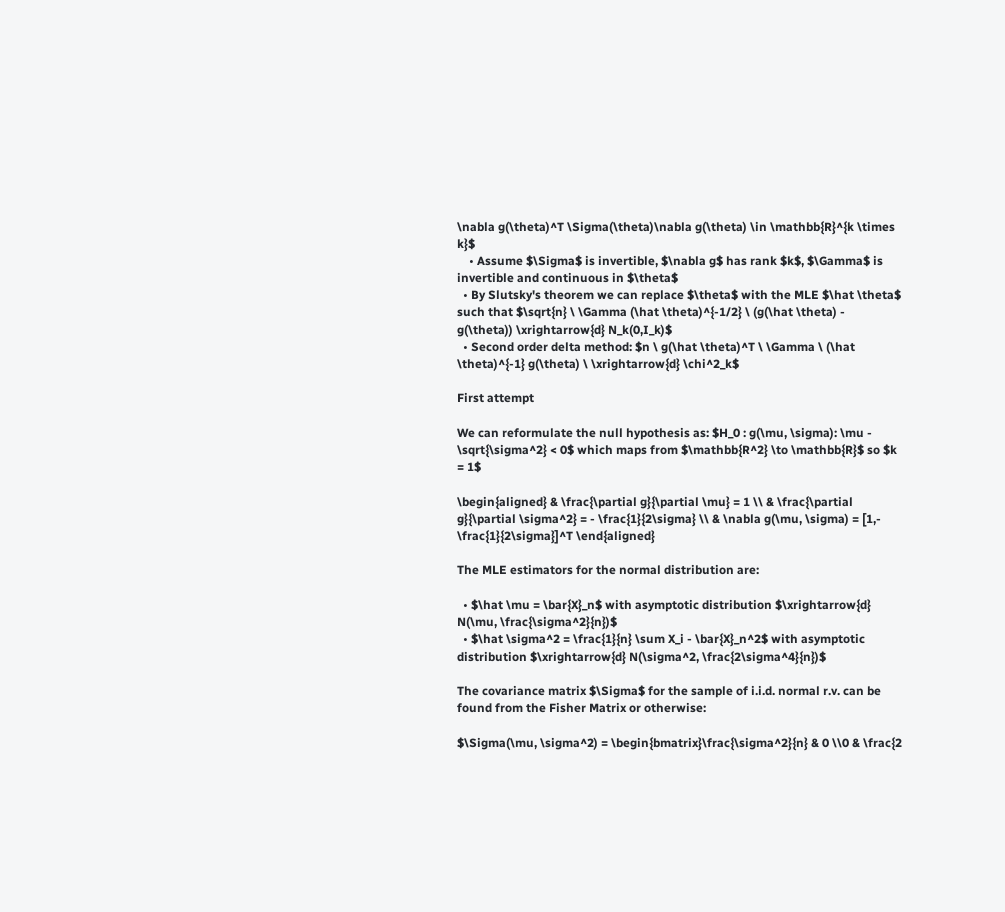\nabla g(\theta)^T \Sigma(\theta)\nabla g(\theta) \in \mathbb{R}^{k \times k}$
    • Assume $\Sigma$ is invertible, $\nabla g$ has rank $k$, $\Gamma$ is invertible and continuous in $\theta$
  • By Slutsky's theorem we can replace $\theta$ with the MLE $\hat \theta$ such that $\sqrt{n} \ \Gamma (\hat \theta)^{-1/2} \ (g(\hat \theta) - g(\theta)) \xrightarrow{d} N_k(0,I_k)$
  • Second order delta method: $n \ g(\hat \theta)^T \ \Gamma \ (\hat \theta)^{-1} g(\theta) \ \xrightarrow{d} \chi^2_k$

First attempt

We can reformulate the null hypothesis as: $H_0 : g(\mu, \sigma): \mu - \sqrt{\sigma^2} < 0$ which maps from $\mathbb{R^2} \to \mathbb{R}$ so $k = 1$

\begin{aligned} & \frac{\partial g}{\partial \mu} = 1 \\ & \frac{\partial g}{\partial \sigma^2} = - \frac{1}{2\sigma} \\ & \nabla g(\mu, \sigma) = [1,- \frac{1}{2\sigma}]^T \end{aligned}

The MLE estimators for the normal distribution are:

  • $\hat \mu = \bar{X}_n$ with asymptotic distribution $\xrightarrow{d} N(\mu, \frac{\sigma^2}{n})$
  • $\hat \sigma^2 = \frac{1}{n} \sum X_i - \bar{X}_n^2$ with asymptotic distribution $\xrightarrow{d} N(\sigma^2, \frac{2\sigma^4}{n})$

The covariance matrix $\Sigma$ for the sample of i.i.d. normal r.v. can be found from the Fisher Matrix or otherwise:

$\Sigma(\mu, \sigma^2) = \begin{bmatrix}\frac{\sigma^2}{n} & 0 \\0 & \frac{2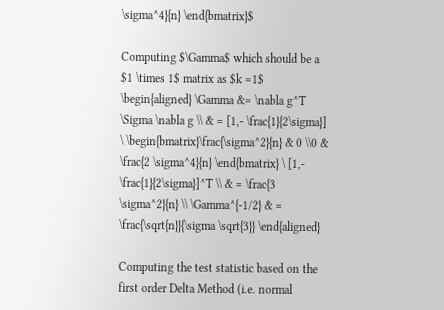\sigma^4}{n} \end{bmatrix}$

Computing $\Gamma$ which should be a $1 \times 1$ matrix as $k =1$ \begin{aligned} \Gamma &= \nabla g^T \Sigma \nabla g \\ & = [1,- \frac{1}{2\sigma}] \ \begin{bmatrix}\frac{\sigma^2}{n} & 0 \\0 & \frac{2 \sigma^4}{n} \end{bmatrix} \ [1,- \frac{1}{2\sigma}]^T \\ & = \frac{3 \sigma^2}{n} \\ \Gamma^{-1/2} & = \frac{\sqrt{n}}{\sigma \sqrt{3}} \end{aligned}

Computing the test statistic based on the first order Delta Method (i.e. normal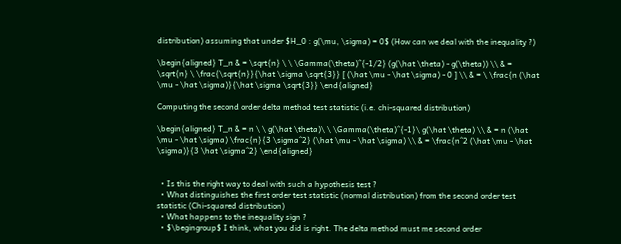distribution) assuming that under $H_0 : g(\mu, \sigma) = 0$ (How can we deal with the inequality ?)

\begin{aligned} T_n & = \sqrt{n} \ \ \Gamma(\theta)^{-1/2} (g(\hat \theta) - g(\theta)) \\ & = \sqrt{n} \ \frac{\sqrt{n}}{\hat \sigma \sqrt{3}} [ (\hat \mu - \hat \sigma) - 0 ] \\ & = \ \frac{n (\hat \mu - \hat \sigma)}{\hat \sigma \sqrt{3}} \end{aligned}

Computing the second order delta method test statistic (i.e. chi-squared distribution)

\begin{aligned} T_n & = n \ \ g(\hat \theta)\ \ \Gamma(\theta)^{-1}\ g(\hat \theta) \\ & = n (\hat \mu - \hat \sigma) \frac{n}{3 \sigma^2} (\hat \mu - \hat \sigma) \\ & = \frac{n^2 (\hat \mu - \hat \sigma)}{3 \hat \sigma^2} \end{aligned}


  • Is this the right way to deal with such a hypothesis test ?
  • What distinguishes the first order test statistic (normal distribution) from the second order test statistic (Chi-squared distribution)
  • What happens to the inequality sign ?
  • $\begingroup$ I think, what you did is right. The delta method must me second order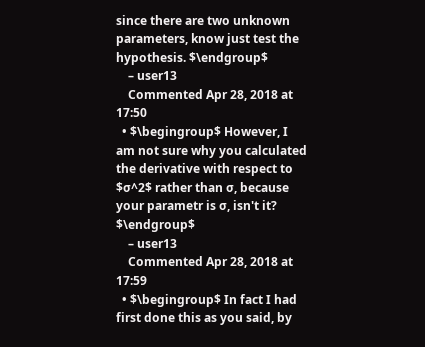since there are two unknown parameters, know just test the hypothesis. $\endgroup$
    – user13
    Commented Apr 28, 2018 at 17:50
  • $\begingroup$ However, I am not sure why you calculated the derivative with respect to $σ^2$ rather than σ, because your parametr is σ, isn't it? $\endgroup$
    – user13
    Commented Apr 28, 2018 at 17:59
  • $\begingroup$ In fact I had first done this as you said, by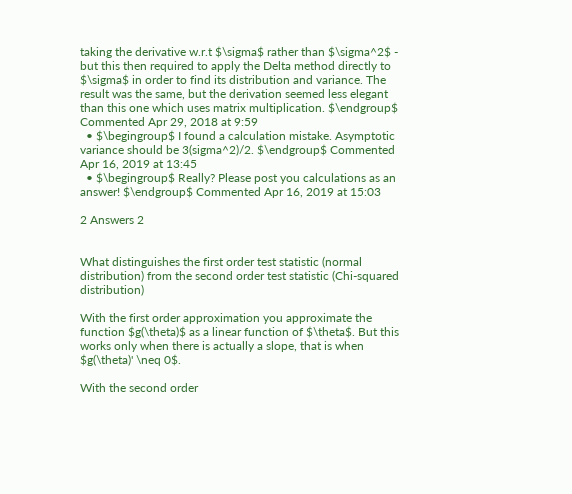taking the derivative w.r.t $\sigma$ rather than $\sigma^2$ - but this then required to apply the Delta method directly to $\sigma$ in order to find its distribution and variance. The result was the same, but the derivation seemed less elegant than this one which uses matrix multiplication. $\endgroup$ Commented Apr 29, 2018 at 9:59
  • $\begingroup$ I found a calculation mistake. Asymptotic variance should be 3(sigma^2)/2. $\endgroup$ Commented Apr 16, 2019 at 13:45
  • $\begingroup$ Really? Please post you calculations as an answer! $\endgroup$ Commented Apr 16, 2019 at 15:03

2 Answers 2


What distinguishes the first order test statistic (normal distribution) from the second order test statistic (Chi-squared distribution)

With the first order approximation you approximate the function $g(\theta)$ as a linear function of $\theta$. But this works only when there is actually a slope, that is when $g(\theta)' \neq 0$.

With the second order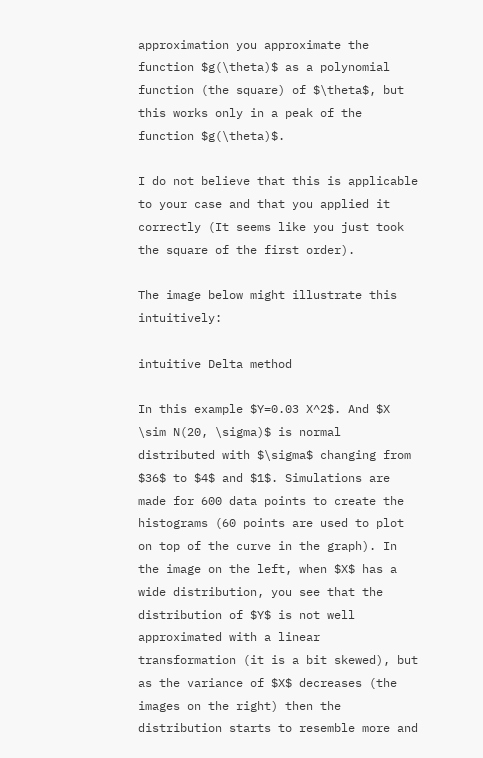approximation you approximate the function $g(\theta)$ as a polynomial function (the square) of $\theta$, but this works only in a peak of the function $g(\theta)$.

I do not believe that this is applicable to your case and that you applied it correctly (It seems like you just took the square of the first order).

The image below might illustrate this intuitively:

intuitive Delta method

In this example $Y=0.03 X^2$. And $X \sim N(20, \sigma)$ is normal distributed with $\sigma$ changing from $36$ to $4$ and $1$. Simulations are made for 600 data points to create the histograms (60 points are used to plot on top of the curve in the graph). In the image on the left, when $X$ has a wide distribution, you see that the distribution of $Y$ is not well approximated with a linear transformation (it is a bit skewed), but as the variance of $X$ decreases (the images on the right) then the distribution starts to resemble more and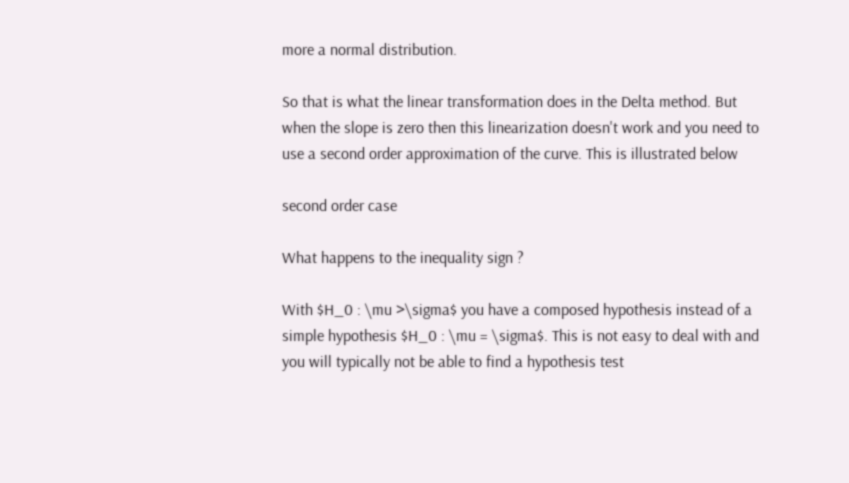more a normal distribution.

So that is what the linear transformation does in the Delta method. But when the slope is zero then this linearization doesn't work and you need to use a second order approximation of the curve. This is illustrated below

second order case

What happens to the inequality sign ?

With $H_0 : \mu >\sigma$ you have a composed hypothesis instead of a simple hypothesis $H_0 : \mu = \sigma$. This is not easy to deal with and you will typically not be able to find a hypothesis test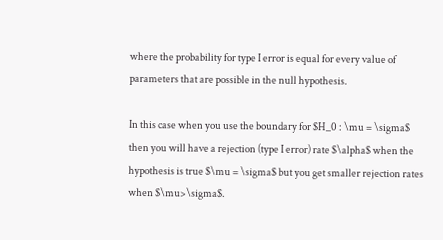where the probability for type I error is equal for every value of parameters that are possible in the null hypothesis.

In this case when you use the boundary for $H_0 : \mu = \sigma$ then you will have a rejection (type I error) rate $\alpha$ when the hypothesis is true $\mu = \sigma$ but you get smaller rejection rates when $\mu>\sigma$.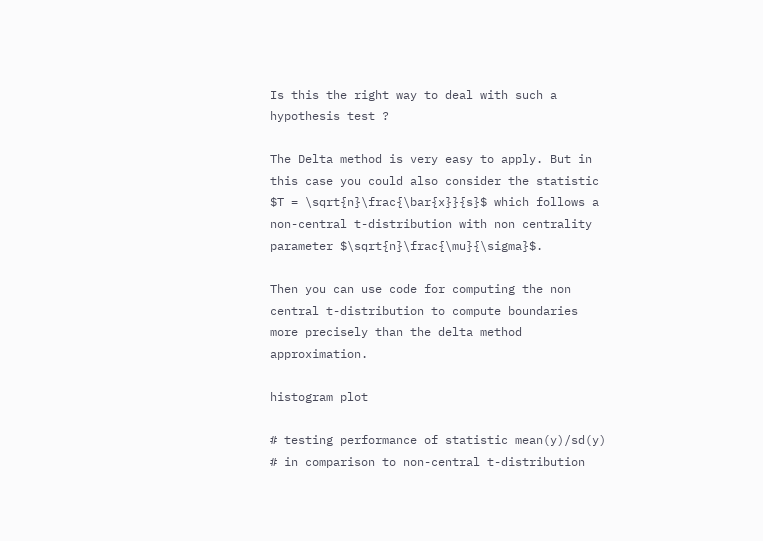Is this the right way to deal with such a hypothesis test ?

The Delta method is very easy to apply. But in this case you could also consider the statistic $T = \sqrt{n}\frac{\bar{x}}{s}$ which follows a non-central t-distribution with non centrality parameter $\sqrt{n}\frac{\mu}{\sigma}$.

Then you can use code for computing the non central t-distribution to compute boundaries more precisely than the delta method approximation.

histogram plot

# testing performance of statistic mean(y)/sd(y)
# in comparison to non-central t-distribution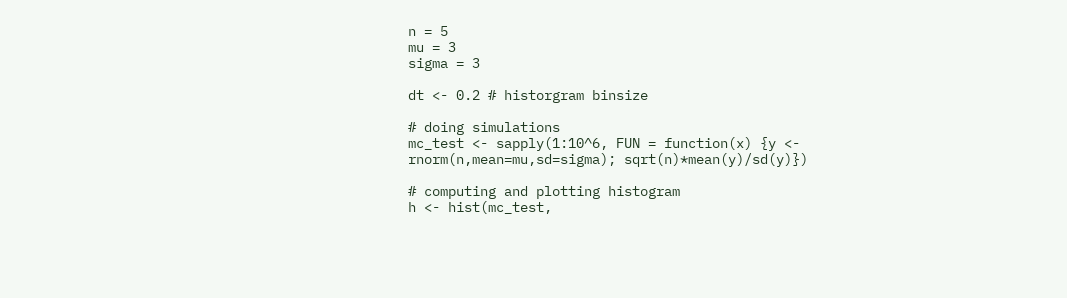n = 5
mu = 3
sigma = 3

dt <- 0.2 # historgram binsize

# doing simulations
mc_test <- sapply(1:10^6, FUN = function(x) {y <- rnorm(n,mean=mu,sd=sigma); sqrt(n)*mean(y)/sd(y)})

# computing and plotting histogram
h <- hist(mc_test,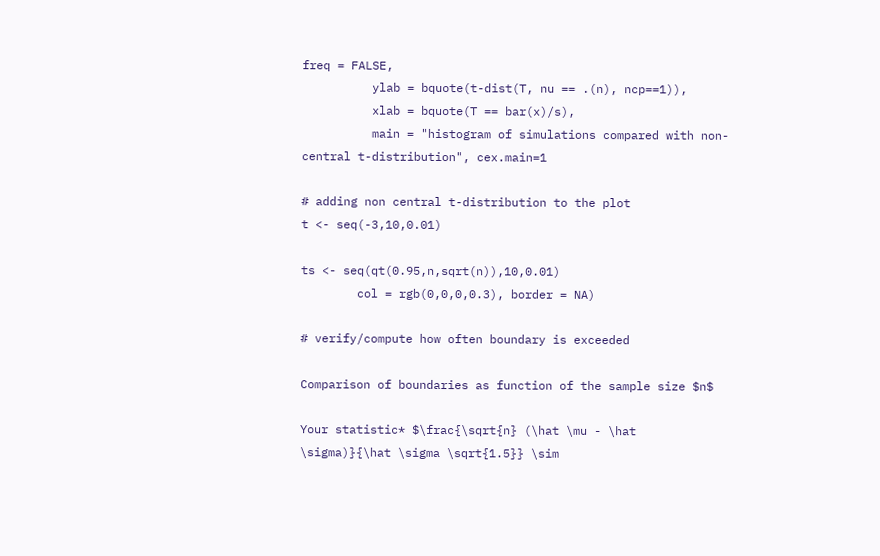freq = FALSE,
          ylab = bquote(t-dist(T, nu == .(n), ncp==1)),
          xlab = bquote(T == bar(x)/s),
          main = "histogram of simulations compared with non-central t-distribution", cex.main=1

# adding non central t-distribution to the plot
t <- seq(-3,10,0.01)

ts <- seq(qt(0.95,n,sqrt(n)),10,0.01)
        col = rgb(0,0,0,0.3), border = NA)

# verify/compute how often boundary is exceeded

Comparison of boundaries as function of the sample size $n$

Your statistic* $\frac{\sqrt{n} (\hat \mu - \hat \sigma)}{\hat \sigma \sqrt{1.5}} \sim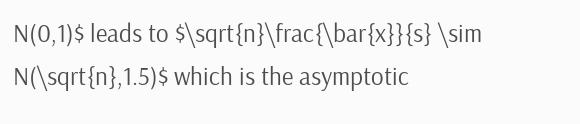N(0,1)$ leads to $\sqrt{n}\frac{\bar{x}}{s} \sim N(\sqrt{n},1.5)$ which is the asymptotic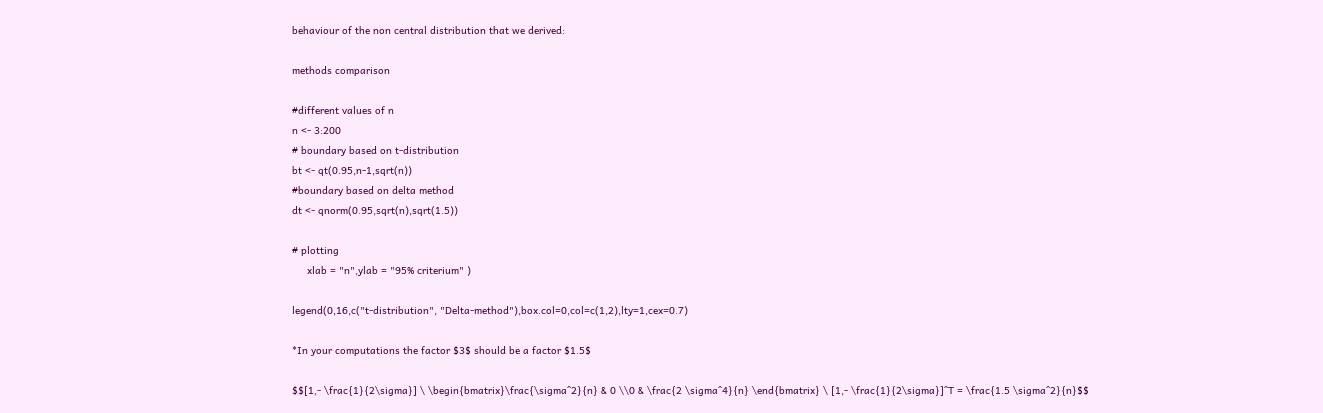behaviour of the non central distribution that we derived:

methods comparison

#different values of n
n <- 3:200
# boundary based on t-distribution
bt <- qt(0.95,n-1,sqrt(n))
#boundary based on delta method
dt <- qnorm(0.95,sqrt(n),sqrt(1.5))

# plotting
     xlab = "n",ylab = "95% criterium" )

legend(0,16,c("t-distribution", "Delta-method"),box.col=0,col=c(1,2),lty=1,cex=0.7)

*In your computations the factor $3$ should be a factor $1.5$

$$[1,- \frac{1}{2\sigma}] \ \begin{bmatrix}\frac{\sigma^2}{n} & 0 \\0 & \frac{2 \sigma^4}{n} \end{bmatrix} \ [1,- \frac{1}{2\sigma}]^T = \frac{1.5 \sigma^2}{n}$$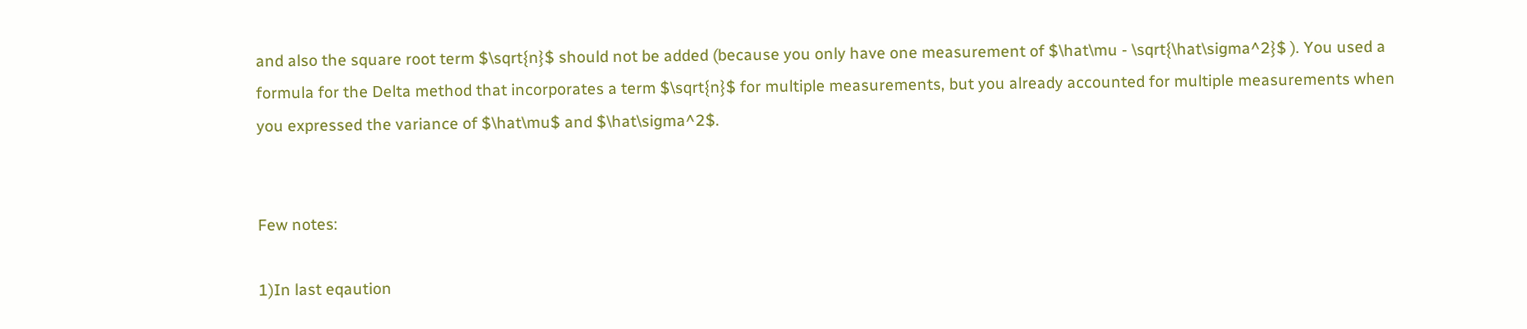and also the square root term $\sqrt{n}$ should not be added (because you only have one measurement of $\hat\mu - \sqrt{\hat\sigma^2}$ ). You used a formula for the Delta method that incorporates a term $\sqrt{n}$ for multiple measurements, but you already accounted for multiple measurements when you expressed the variance of $\hat\mu$ and $\hat\sigma^2$.


Few notes:

1)In last eqaution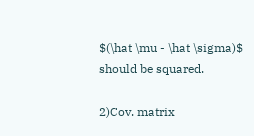$(\hat \mu - \hat \sigma)$ should be squared.

2)Cov. matrix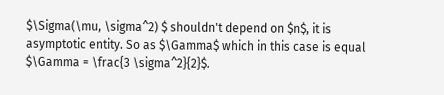$\Sigma(\mu, \sigma^2) $ shouldn't depend on $n$, it is asymptotic entity. So as $\Gamma$ which in this case is equal $\Gamma = \frac{3 \sigma^2}{2}$.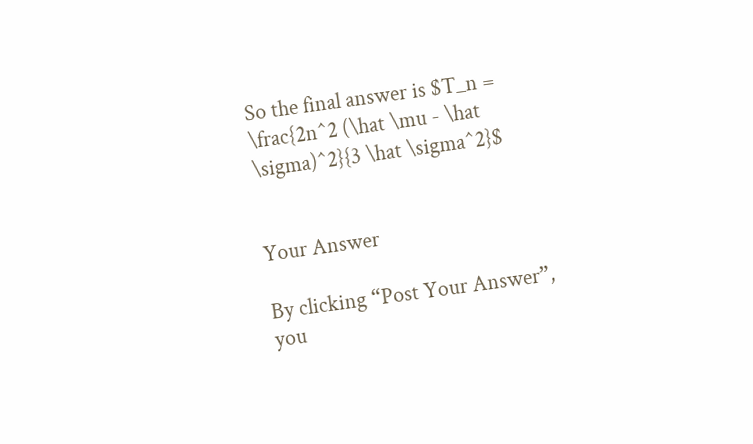So the final answer is $T_n = \frac{2n^2 (\hat \mu - \hat \sigma)^2}{3 \hat \sigma^2}$


Your Answer

By clicking “Post Your Answer”, you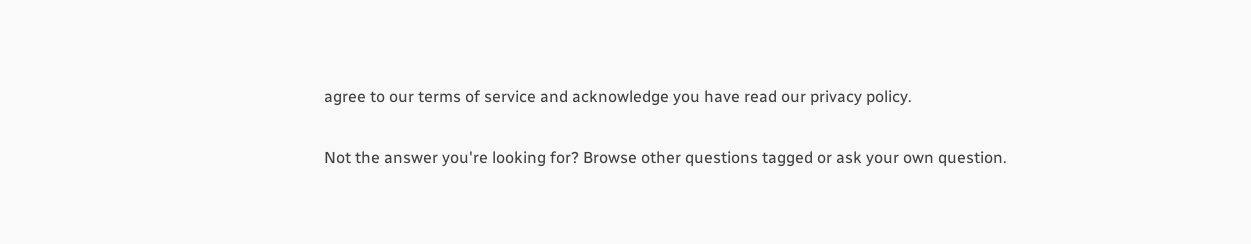agree to our terms of service and acknowledge you have read our privacy policy.

Not the answer you're looking for? Browse other questions tagged or ask your own question.